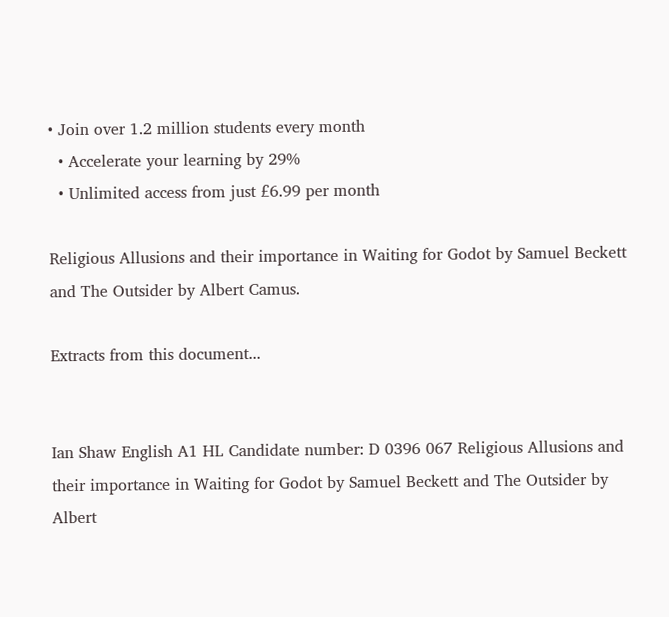• Join over 1.2 million students every month
  • Accelerate your learning by 29%
  • Unlimited access from just £6.99 per month

Religious Allusions and their importance in Waiting for Godot by Samuel Beckett and The Outsider by Albert Camus.

Extracts from this document...


Ian Shaw English A1 HL Candidate number: D 0396 067 Religious Allusions and their importance in Waiting for Godot by Samuel Beckett and The Outsider by Albert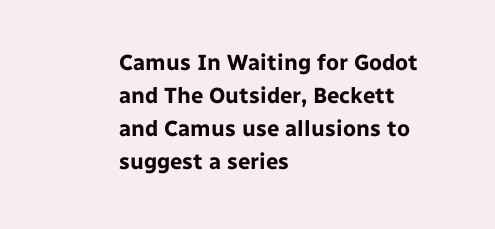Camus In Waiting for Godot and The Outsider, Beckett and Camus use allusions to suggest a series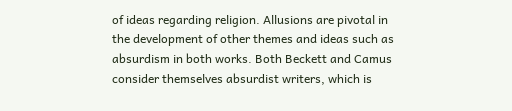of ideas regarding religion. Allusions are pivotal in the development of other themes and ideas such as absurdism in both works. Both Beckett and Camus consider themselves absurdist writers, which is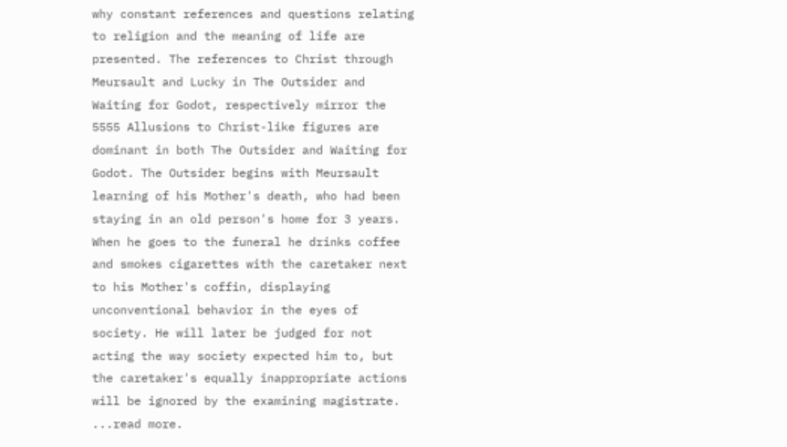why constant references and questions relating to religion and the meaning of life are presented. The references to Christ through Meursault and Lucky in The Outsider and Waiting for Godot, respectively mirror the 5555 Allusions to Christ-like figures are dominant in both The Outsider and Waiting for Godot. The Outsider begins with Meursault learning of his Mother's death, who had been staying in an old person's home for 3 years. When he goes to the funeral he drinks coffee and smokes cigarettes with the caretaker next to his Mother's coffin, displaying unconventional behavior in the eyes of society. He will later be judged for not acting the way society expected him to, but the caretaker's equally inappropriate actions will be ignored by the examining magistrate. ...read more.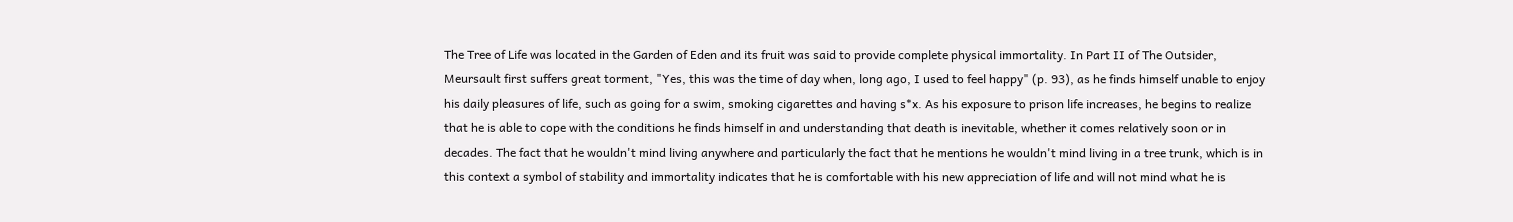The Tree of Life was located in the Garden of Eden and its fruit was said to provide complete physical immortality. In Part II of The Outsider, Meursault first suffers great torment, "Yes, this was the time of day when, long ago, I used to feel happy" (p. 93), as he finds himself unable to enjoy his daily pleasures of life, such as going for a swim, smoking cigarettes and having s*x. As his exposure to prison life increases, he begins to realize that he is able to cope with the conditions he finds himself in and understanding that death is inevitable, whether it comes relatively soon or in decades. The fact that he wouldn't mind living anywhere and particularly the fact that he mentions he wouldn't mind living in a tree trunk, which is in this context a symbol of stability and immortality indicates that he is comfortable with his new appreciation of life and will not mind what he is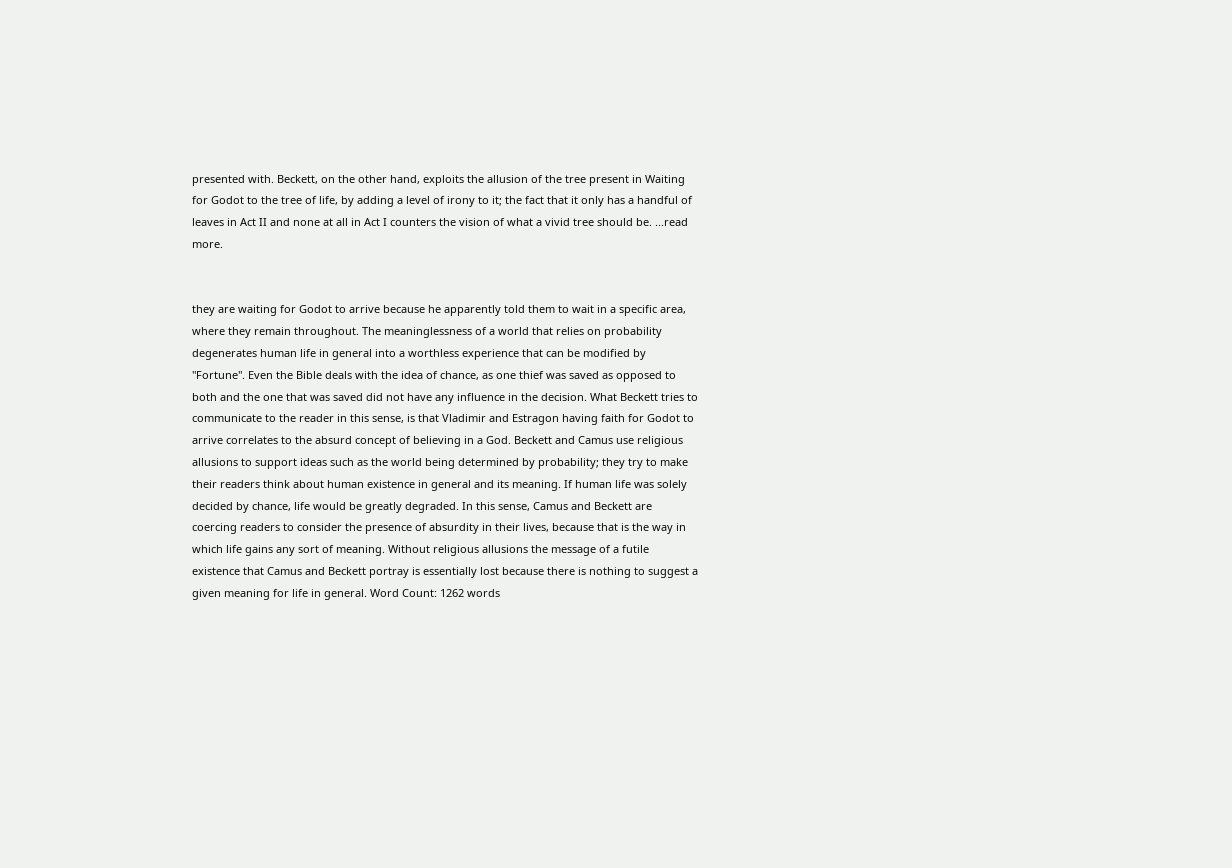presented with. Beckett, on the other hand, exploits the allusion of the tree present in Waiting for Godot to the tree of life, by adding a level of irony to it; the fact that it only has a handful of leaves in Act II and none at all in Act I counters the vision of what a vivid tree should be. ...read more.


they are waiting for Godot to arrive because he apparently told them to wait in a specific area, where they remain throughout. The meaninglessness of a world that relies on probability degenerates human life in general into a worthless experience that can be modified by "Fortune". Even the Bible deals with the idea of chance, as one thief was saved as opposed to both and the one that was saved did not have any influence in the decision. What Beckett tries to communicate to the reader in this sense, is that Vladimir and Estragon having faith for Godot to arrive correlates to the absurd concept of believing in a God. Beckett and Camus use religious allusions to support ideas such as the world being determined by probability; they try to make their readers think about human existence in general and its meaning. If human life was solely decided by chance, life would be greatly degraded. In this sense, Camus and Beckett are coercing readers to consider the presence of absurdity in their lives, because that is the way in which life gains any sort of meaning. Without religious allusions the message of a futile existence that Camus and Beckett portray is essentially lost because there is nothing to suggest a given meaning for life in general. Word Count: 1262 words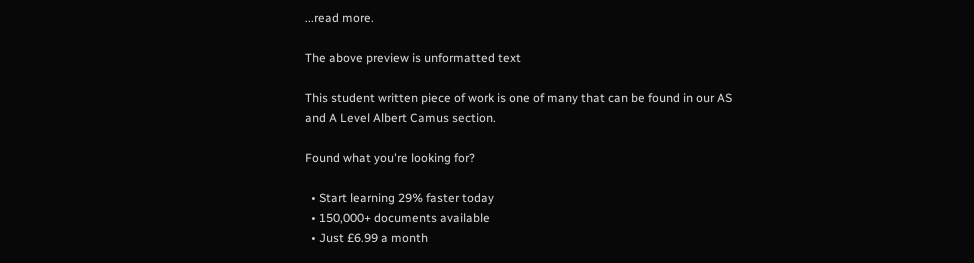...read more.

The above preview is unformatted text

This student written piece of work is one of many that can be found in our AS and A Level Albert Camus section.

Found what you're looking for?

  • Start learning 29% faster today
  • 150,000+ documents available
  • Just £6.99 a month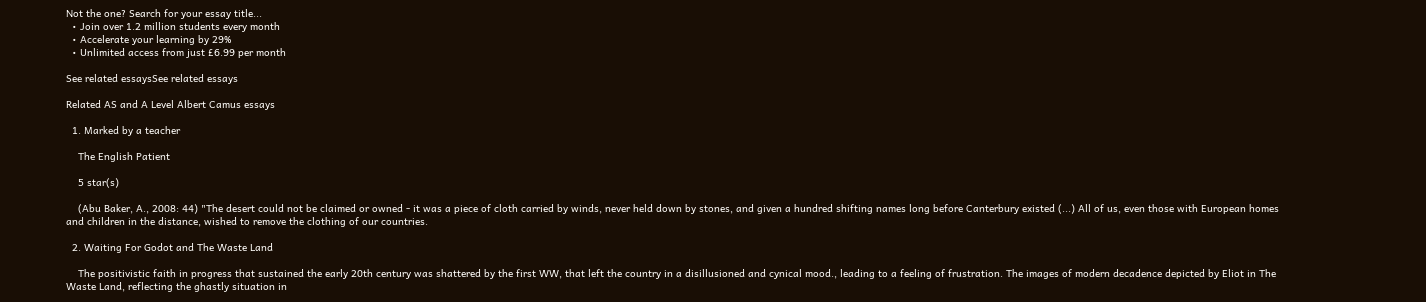Not the one? Search for your essay title...
  • Join over 1.2 million students every month
  • Accelerate your learning by 29%
  • Unlimited access from just £6.99 per month

See related essaysSee related essays

Related AS and A Level Albert Camus essays

  1. Marked by a teacher

    The English Patient

    5 star(s)

    (Abu Baker, A., 2008: 44) "The desert could not be claimed or owned - it was a piece of cloth carried by winds, never held down by stones, and given a hundred shifting names long before Canterbury existed (...) All of us, even those with European homes and children in the distance, wished to remove the clothing of our countries.

  2. Waiting For Godot and The Waste Land

    The positivistic faith in progress that sustained the early 20th century was shattered by the first WW, that left the country in a disillusioned and cynical mood., leading to a feeling of frustration. The images of modern decadence depicted by Eliot in The Waste Land, reflecting the ghastly situation in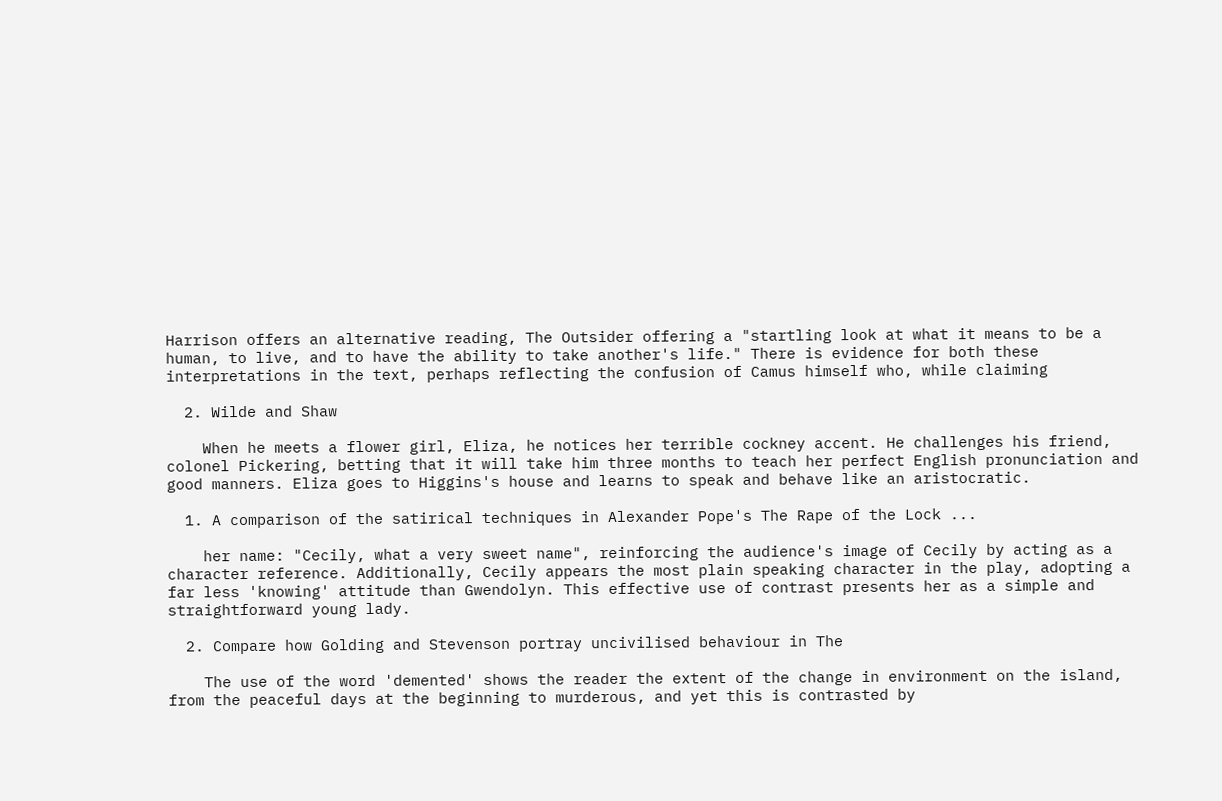Harrison offers an alternative reading, The Outsider offering a "startling look at what it means to be a human, to live, and to have the ability to take another's life." There is evidence for both these interpretations in the text, perhaps reflecting the confusion of Camus himself who, while claiming

  2. Wilde and Shaw

    When he meets a flower girl, Eliza, he notices her terrible cockney accent. He challenges his friend, colonel Pickering, betting that it will take him three months to teach her perfect English pronunciation and good manners. Eliza goes to Higgins's house and learns to speak and behave like an aristocratic.

  1. A comparison of the satirical techniques in Alexander Pope's The Rape of the Lock ...

    her name: "Cecily, what a very sweet name", reinforcing the audience's image of Cecily by acting as a character reference. Additionally, Cecily appears the most plain speaking character in the play, adopting a far less 'knowing' attitude than Gwendolyn. This effective use of contrast presents her as a simple and straightforward young lady.

  2. Compare how Golding and Stevenson portray uncivilised behaviour in The

    The use of the word 'demented' shows the reader the extent of the change in environment on the island, from the peaceful days at the beginning to murderous, and yet this is contrasted by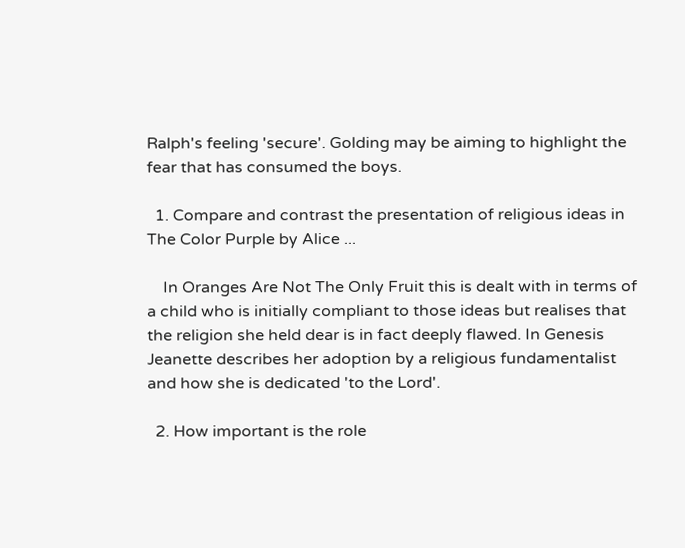Ralph's feeling 'secure'. Golding may be aiming to highlight the fear that has consumed the boys.

  1. Compare and contrast the presentation of religious ideas in The Color Purple by Alice ...

    In Oranges Are Not The Only Fruit this is dealt with in terms of a child who is initially compliant to those ideas but realises that the religion she held dear is in fact deeply flawed. In Genesis Jeanette describes her adoption by a religious fundamentalist and how she is dedicated 'to the Lord'.

  2. How important is the role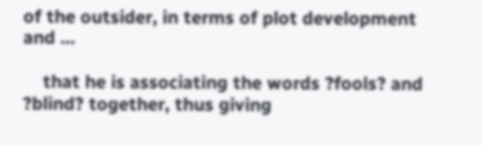of the outsider, in terms of plot development and ...

    that he is associating the words ?fools? and ?blind? together, thus giving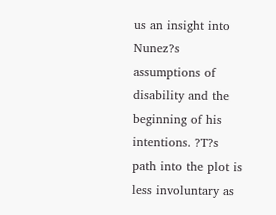us an insight into Nunez?s assumptions of disability and the beginning of his intentions. ?T?s path into the plot is less involuntary as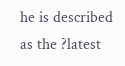he is described as the ?latest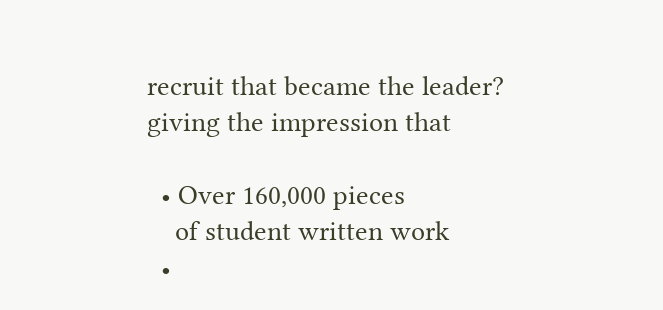recruit that became the leader? giving the impression that

  • Over 160,000 pieces
    of student written work
  •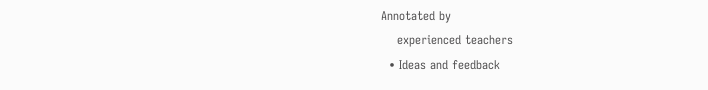Annotated by
    experienced teachers
  • Ideas and feedback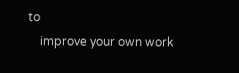to
    improve your own work